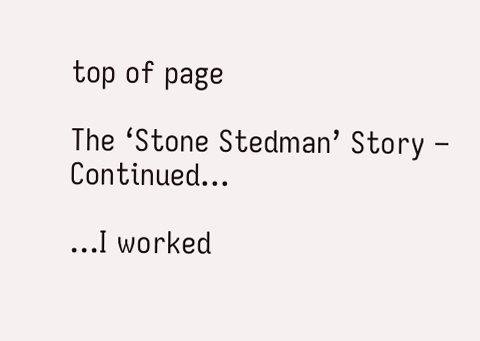top of page

The ‘Stone Stedman’ Story – Continued…

…I worked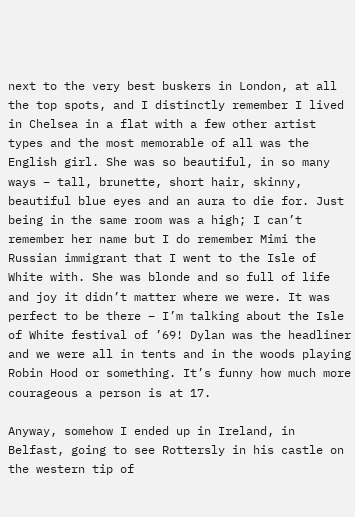next to the very best buskers in London, at all the top spots, and I distinctly remember I lived in Chelsea in a flat with a few other artist types and the most memorable of all was the English girl. She was so beautiful, in so many ways – tall, brunette, short hair, skinny, beautiful blue eyes and an aura to die for. Just being in the same room was a high; I can’t remember her name but I do remember Mimi the Russian immigrant that I went to the Isle of White with. She was blonde and so full of life and joy it didn’t matter where we were. It was perfect to be there – I’m talking about the Isle of White festival of ’69! Dylan was the headliner and we were all in tents and in the woods playing Robin Hood or something. It’s funny how much more courageous a person is at 17.

Anyway, somehow I ended up in Ireland, in Belfast, going to see Rottersly in his castle on the western tip of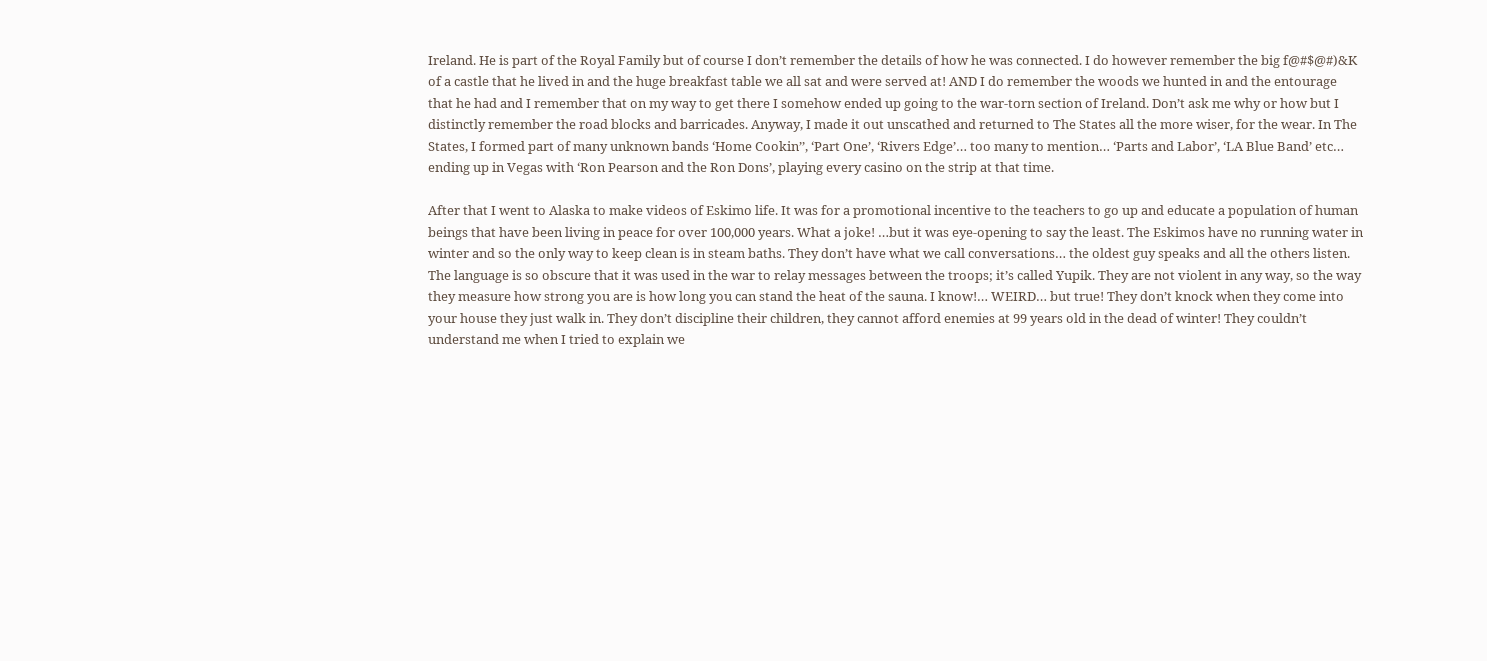Ireland. He is part of the Royal Family but of course I don’t remember the details of how he was connected. I do however remember the big f@#$@#)&K of a castle that he lived in and the huge breakfast table we all sat and were served at! AND I do remember the woods we hunted in and the entourage that he had and I remember that on my way to get there I somehow ended up going to the war-torn section of Ireland. Don’t ask me why or how but I distinctly remember the road blocks and barricades. Anyway, I made it out unscathed and returned to The States all the more wiser, for the wear. In The States, I formed part of many unknown bands ‘Home Cookin’’, ‘Part One’, ‘Rivers Edge’… too many to mention… ‘Parts and Labor’, ‘LA Blue Band’ etc… ending up in Vegas with ‘Ron Pearson and the Ron Dons’, playing every casino on the strip at that time.

After that I went to Alaska to make videos of Eskimo life. It was for a promotional incentive to the teachers to go up and educate a population of human beings that have been living in peace for over 100,000 years. What a joke! …but it was eye-opening to say the least. The Eskimos have no running water in winter and so the only way to keep clean is in steam baths. They don’t have what we call conversations… the oldest guy speaks and all the others listen. The language is so obscure that it was used in the war to relay messages between the troops; it’s called Yupik. They are not violent in any way, so the way they measure how strong you are is how long you can stand the heat of the sauna. I know!… WEIRD… but true! They don’t knock when they come into your house they just walk in. They don’t discipline their children, they cannot afford enemies at 99 years old in the dead of winter! They couldn’t understand me when I tried to explain we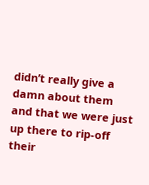didn’t really give a damn about them and that we were just up there to rip-off their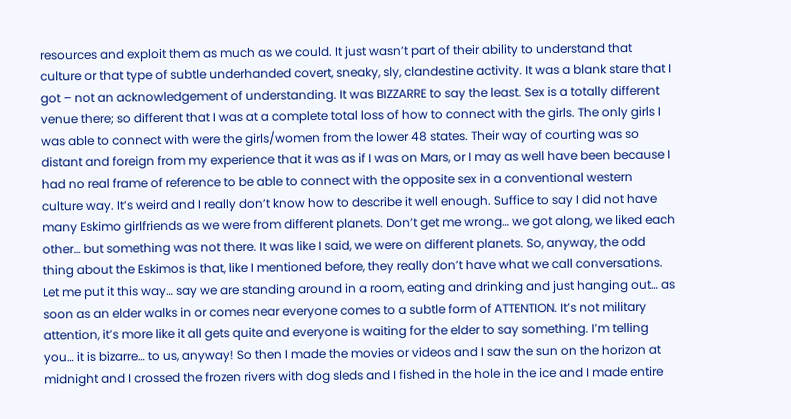resources and exploit them as much as we could. It just wasn’t part of their ability to understand that culture or that type of subtle underhanded covert, sneaky, sly, clandestine activity. It was a blank stare that I got – not an acknowledgement of understanding. It was BIZZARRE to say the least. Sex is a totally different venue there; so different that I was at a complete total loss of how to connect with the girls. The only girls I was able to connect with were the girls/women from the lower 48 states. Their way of courting was so distant and foreign from my experience that it was as if I was on Mars, or I may as well have been because I had no real frame of reference to be able to connect with the opposite sex in a conventional western culture way. It’s weird and I really don’t know how to describe it well enough. Suffice to say I did not have many Eskimo girlfriends as we were from different planets. Don’t get me wrong… we got along, we liked each other… but something was not there. It was like I said, we were on different planets. So, anyway, the odd thing about the Eskimos is that, like I mentioned before, they really don’t have what we call conversations. Let me put it this way… say we are standing around in a room, eating and drinking and just hanging out… as soon as an elder walks in or comes near everyone comes to a subtle form of ATTENTION. It’s not military attention, it’s more like it all gets quite and everyone is waiting for the elder to say something. I’m telling you… it is bizarre… to us, anyway! So then I made the movies or videos and I saw the sun on the horizon at midnight and I crossed the frozen rivers with dog sleds and I fished in the hole in the ice and I made entire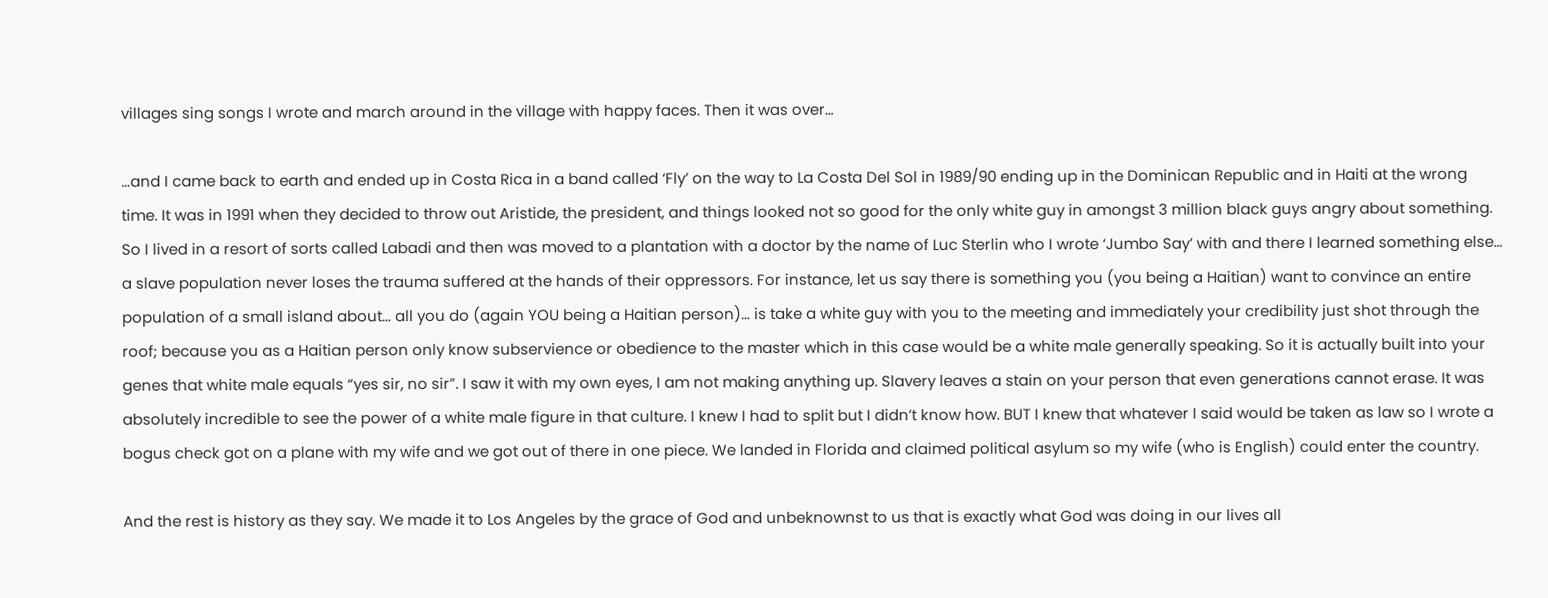villages sing songs I wrote and march around in the village with happy faces. Then it was over…

…and I came back to earth and ended up in Costa Rica in a band called ‘Fly’ on the way to La Costa Del Sol in 1989/90 ending up in the Dominican Republic and in Haiti at the wrong time. It was in 1991 when they decided to throw out Aristide, the president, and things looked not so good for the only white guy in amongst 3 million black guys angry about something. So I lived in a resort of sorts called Labadi and then was moved to a plantation with a doctor by the name of Luc Sterlin who I wrote ‘Jumbo Say’ with and there I learned something else… a slave population never loses the trauma suffered at the hands of their oppressors. For instance, let us say there is something you (you being a Haitian) want to convince an entire population of a small island about… all you do (again YOU being a Haitian person)… is take a white guy with you to the meeting and immediately your credibility just shot through the roof; because you as a Haitian person only know subservience or obedience to the master which in this case would be a white male generally speaking. So it is actually built into your genes that white male equals “yes sir, no sir”. I saw it with my own eyes, I am not making anything up. Slavery leaves a stain on your person that even generations cannot erase. It was absolutely incredible to see the power of a white male figure in that culture. I knew I had to split but I didn’t know how. BUT I knew that whatever I said would be taken as law so I wrote a bogus check got on a plane with my wife and we got out of there in one piece. We landed in Florida and claimed political asylum so my wife (who is English) could enter the country.

And the rest is history as they say. We made it to Los Angeles by the grace of God and unbeknownst to us that is exactly what God was doing in our lives all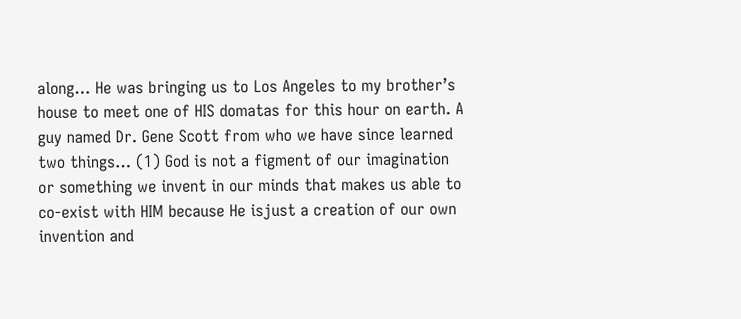along… He was bringing us to Los Angeles to my brother’s house to meet one of HIS domatas for this hour on earth. A guy named Dr. Gene Scott from who we have since learned two things… (1) God is not a figment of our imagination or something we invent in our minds that makes us able to co-exist with HIM because He isjust a creation of our own invention and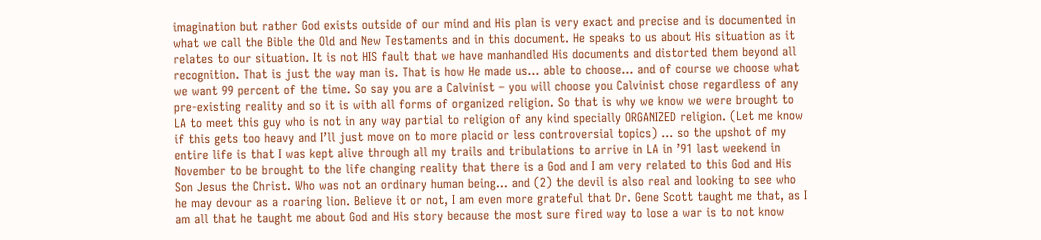imagination but rather God exists outside of our mind and His plan is very exact and precise and is documented in what we call the Bible the Old and New Testaments and in this document. He speaks to us about His situation as it relates to our situation. It is not HIS fault that we have manhandled His documents and distorted them beyond all recognition. That is just the way man is. That is how He made us… able to choose… and of course we choose what we want 99 percent of the time. So say you are a Calvinist – you will choose you Calvinist chose regardless of any pre-existing reality and so it is with all forms of organized religion. So that is why we know we were brought to LA to meet this guy who is not in any way partial to religion of any kind specially ORGANIZED religion. (Let me know if this gets too heavy and I’ll just move on to more placid or less controversial topics) … so the upshot of my entire life is that I was kept alive through all my trails and tribulations to arrive in LA in ’91 last weekend in November to be brought to the life changing reality that there is a God and I am very related to this God and His Son Jesus the Christ. Who was not an ordinary human being… and (2) the devil is also real and looking to see who he may devour as a roaring lion. Believe it or not, I am even more grateful that Dr. Gene Scott taught me that, as I am all that he taught me about God and His story because the most sure fired way to lose a war is to not know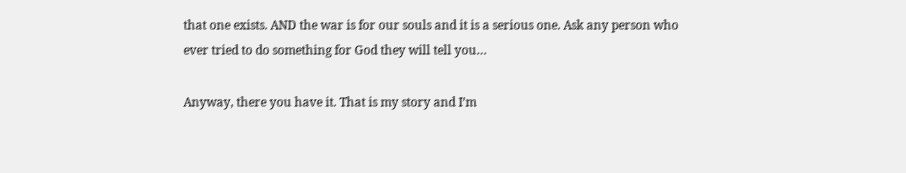that one exists. AND the war is for our souls and it is a serious one. Ask any person who ever tried to do something for God they will tell you…

Anyway, there you have it. That is my story and I’m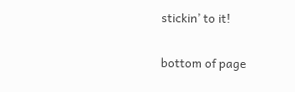stickin’ to it!


bottom of page